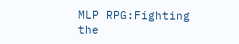MLP RPG:Fighting the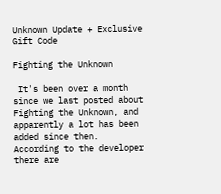Unknown Update + Exclusive Gift Code

Fighting the Unknown

 It's been over a month since we last posted about Fighting the Unknown, and apparently a lot has been added since then. According to the developer there are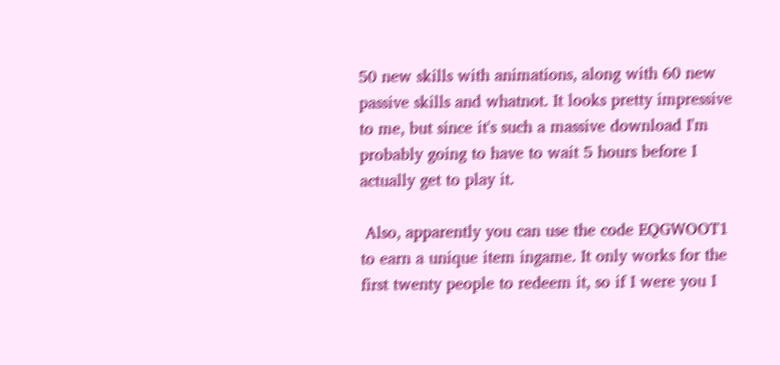50 new skills with animations, along with 60 new passive skills and whatnot. It looks pretty impressive to me, but since it's such a massive download I'm probably going to have to wait 5 hours before I actually get to play it.

 Also, apparently you can use the code EQGWOOT1 to earn a unique item ingame. It only works for the first twenty people to redeem it, so if I were you I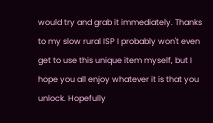would try and grab it immediately. Thanks to my slow rural ISP I probably won't even get to use this unique item myself, but I hope you all enjoy whatever it is that you unlock. Hopefully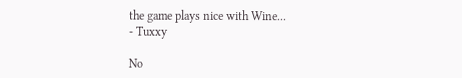the game plays nice with Wine...
- Tuxxy

No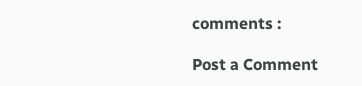comments :

Post a Comment